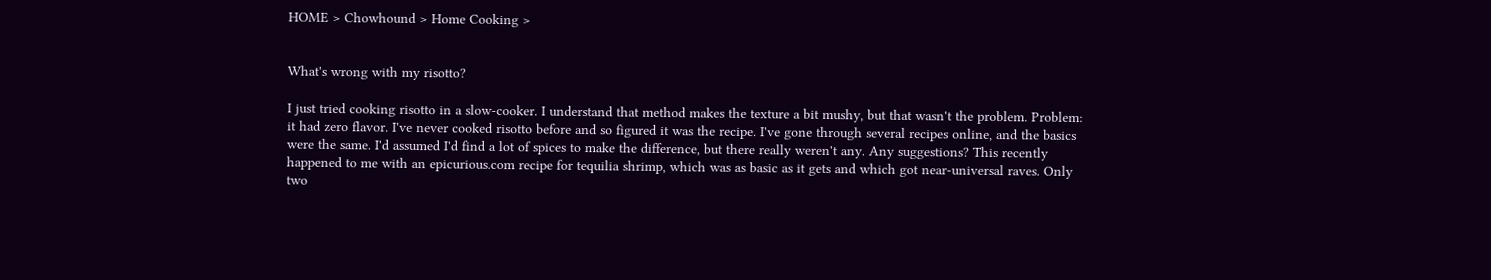HOME > Chowhound > Home Cooking >


What's wrong with my risotto?

I just tried cooking risotto in a slow-cooker. I understand that method makes the texture a bit mushy, but that wasn't the problem. Problem: it had zero flavor. I've never cooked risotto before and so figured it was the recipe. I've gone through several recipes online, and the basics were the same. I'd assumed I'd find a lot of spices to make the difference, but there really weren't any. Any suggestions? This recently happened to me with an epicurious.com recipe for tequilia shrimp, which was as basic as it gets and which got near-universal raves. Only two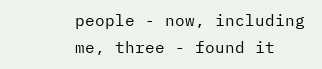people - now, including me, three - found it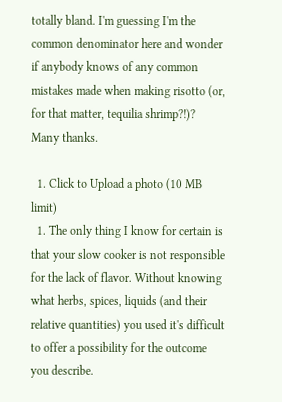totally bland. I'm guessing I'm the common denominator here and wonder if anybody knows of any common mistakes made when making risotto (or, for that matter, tequilia shrimp?!)?
Many thanks.

  1. Click to Upload a photo (10 MB limit)
  1. The only thing I know for certain is that your slow cooker is not responsible for the lack of flavor. Without knowing what herbs, spices, liquids (and their relative quantities) you used it's difficult to offer a possibility for the outcome you describe.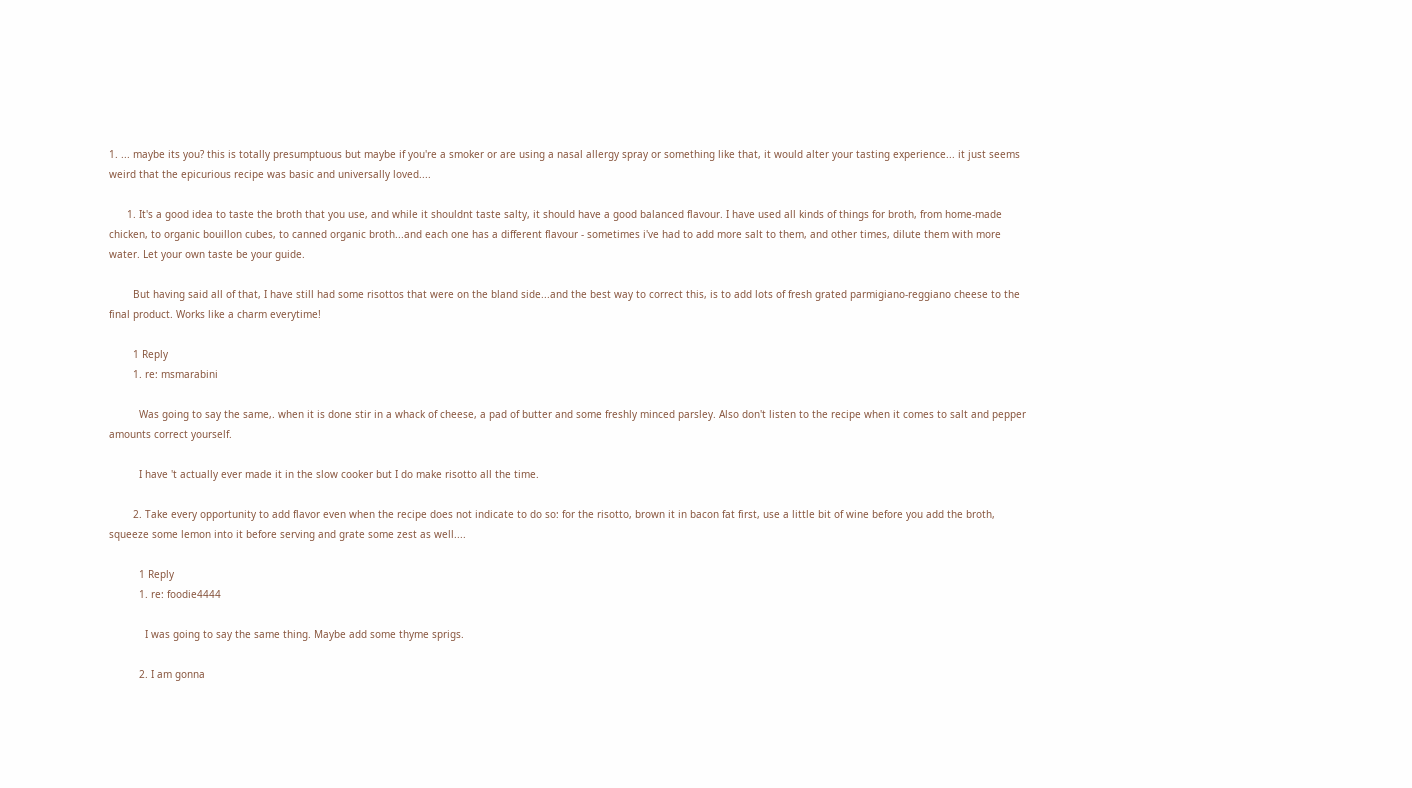1. ... maybe its you? this is totally presumptuous but maybe if you're a smoker or are using a nasal allergy spray or something like that, it would alter your tasting experience... it just seems weird that the epicurious recipe was basic and universally loved....

      1. It's a good idea to taste the broth that you use, and while it shouldnt taste salty, it should have a good balanced flavour. I have used all kinds of things for broth, from home-made chicken, to organic bouillon cubes, to canned organic broth...and each one has a different flavour - sometimes i've had to add more salt to them, and other times, dilute them with more water. Let your own taste be your guide.

        But having said all of that, I have still had some risottos that were on the bland side...and the best way to correct this, is to add lots of fresh grated parmigiano-reggiano cheese to the final product. Works like a charm everytime!

        1 Reply
        1. re: msmarabini

          Was going to say the same,. when it is done stir in a whack of cheese, a pad of butter and some freshly minced parsley. Also don't listen to the recipe when it comes to salt and pepper amounts correct yourself.

          I have 't actually ever made it in the slow cooker but I do make risotto all the time.

        2. Take every opportunity to add flavor even when the recipe does not indicate to do so: for the risotto, brown it in bacon fat first, use a little bit of wine before you add the broth, squeeze some lemon into it before serving and grate some zest as well....

          1 Reply
          1. re: foodie4444

            I was going to say the same thing. Maybe add some thyme sprigs.

          2. I am gonna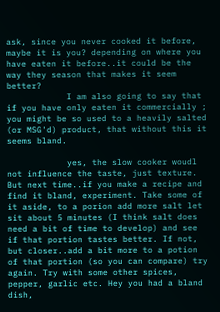ask, since you never cooked it before, maybe it is you? depending on where you have eaten it before..it could be the way they season that makes it seem better?
            I am also going to say that if you have only eaten it commercially ; you might be so used to a heavily salted (or MSG'd) product, that without this it seems bland.

            yes, the slow cooker woudl not influence the taste, just texture. But next time..if you make a recipe and find it bland, experiment. Take some of it aside, to a porion add more salt let sit about 5 minutes (I think salt does need a bit of time to develop) and see if that portion tastes better. If not, but closer..add a bit more to a potion of that portion (so you can compare) try again. Try with some other spices, pepper, garlic etc. Hey you had a bland dish,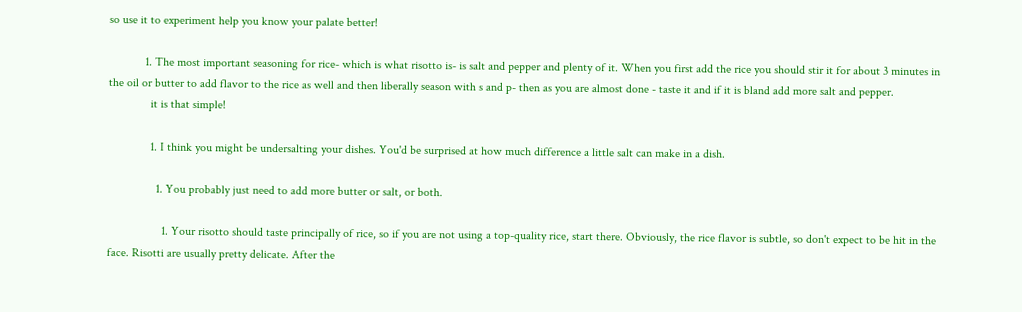so use it to experiment help you know your palate better!

            1. The most important seasoning for rice- which is what risotto is- is salt and pepper and plenty of it. When you first add the rice you should stir it for about 3 minutes in the oil or butter to add flavor to the rice as well and then liberally season with s and p- then as you are almost done - taste it and if it is bland add more salt and pepper.
              it is that simple!

              1. I think you might be undersalting your dishes. You'd be surprised at how much difference a little salt can make in a dish.

                1. You probably just need to add more butter or salt, or both.

                  1. Your risotto should taste principally of rice, so if you are not using a top-quality rice, start there. Obviously, the rice flavor is subtle, so don't expect to be hit in the face. Risotti are usually pretty delicate. After the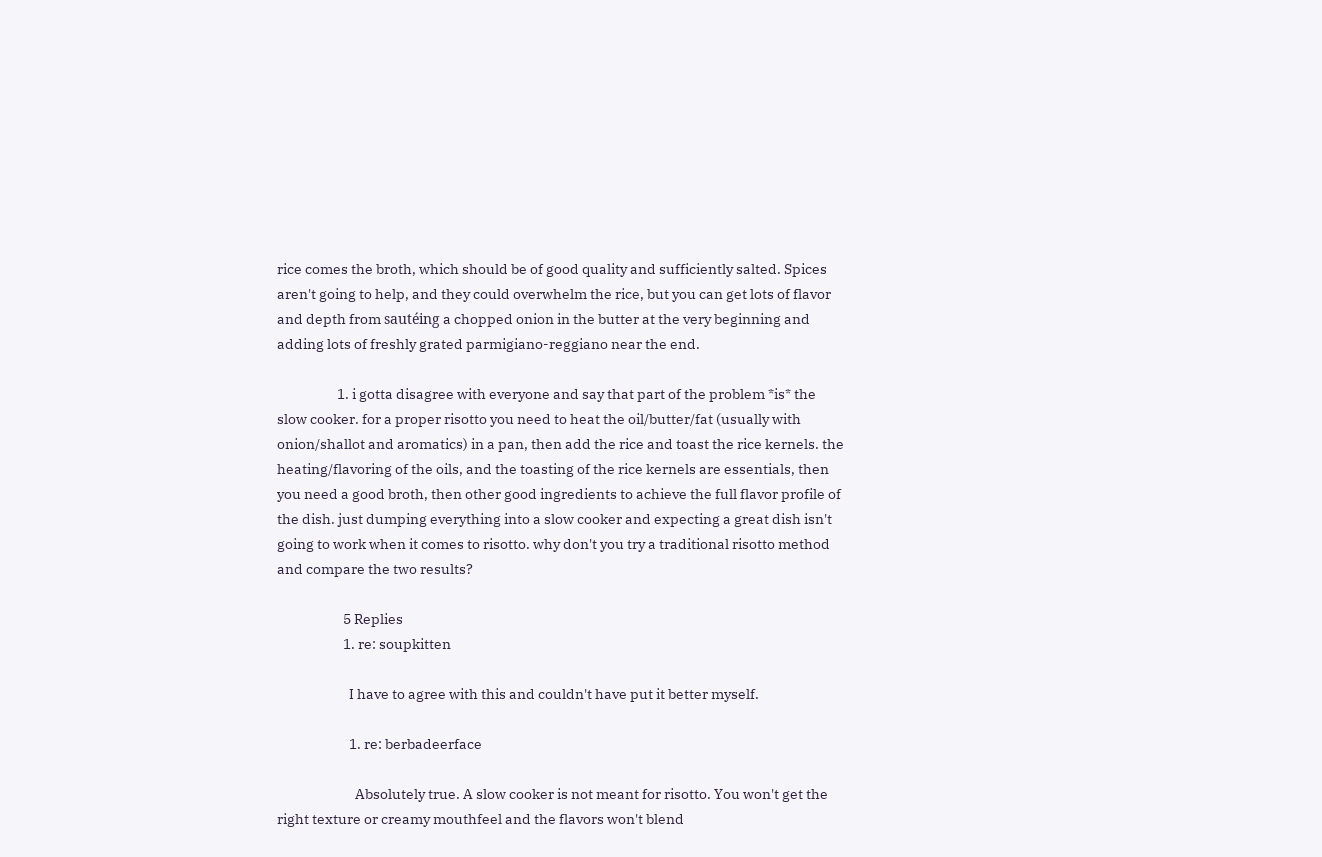rice comes the broth, which should be of good quality and sufficiently salted. Spices aren't going to help, and they could overwhelm the rice, but you can get lots of flavor and depth from sautéing a chopped onion in the butter at the very beginning and adding lots of freshly grated parmigiano-reggiano near the end.

                    1. i gotta disagree with everyone and say that part of the problem *is* the slow cooker. for a proper risotto you need to heat the oil/butter/fat (usually with onion/shallot and aromatics) in a pan, then add the rice and toast the rice kernels. the heating/flavoring of the oils, and the toasting of the rice kernels are essentials, then you need a good broth, then other good ingredients to achieve the full flavor profile of the dish. just dumping everything into a slow cooker and expecting a great dish isn't going to work when it comes to risotto. why don't you try a traditional risotto method and compare the two results?

                      5 Replies
                      1. re: soupkitten

                        I have to agree with this and couldn't have put it better myself.

                        1. re: berbadeerface

                          Absolutely true. A slow cooker is not meant for risotto. You won't get the right texture or creamy mouthfeel and the flavors won't blend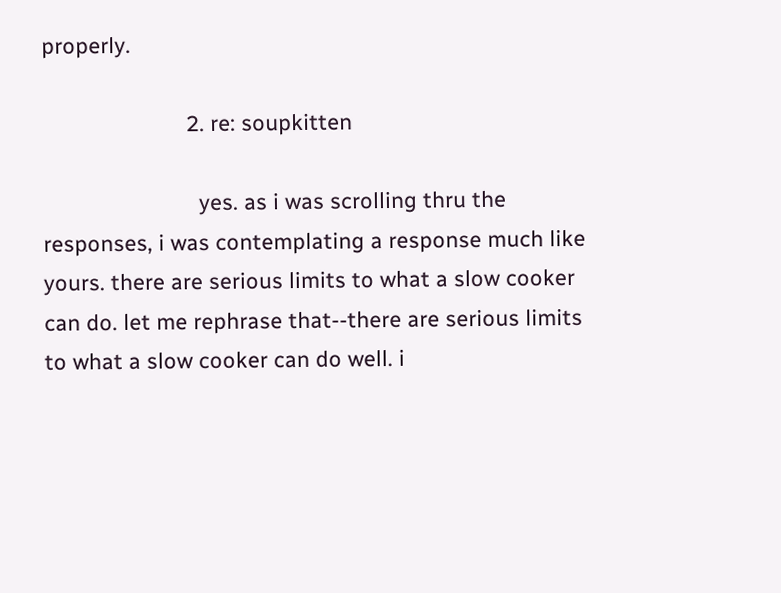properly.

                        2. re: soupkitten

                          yes. as i was scrolling thru the responses, i was contemplating a response much like yours. there are serious limits to what a slow cooker can do. let me rephrase that--there are serious limits to what a slow cooker can do well. i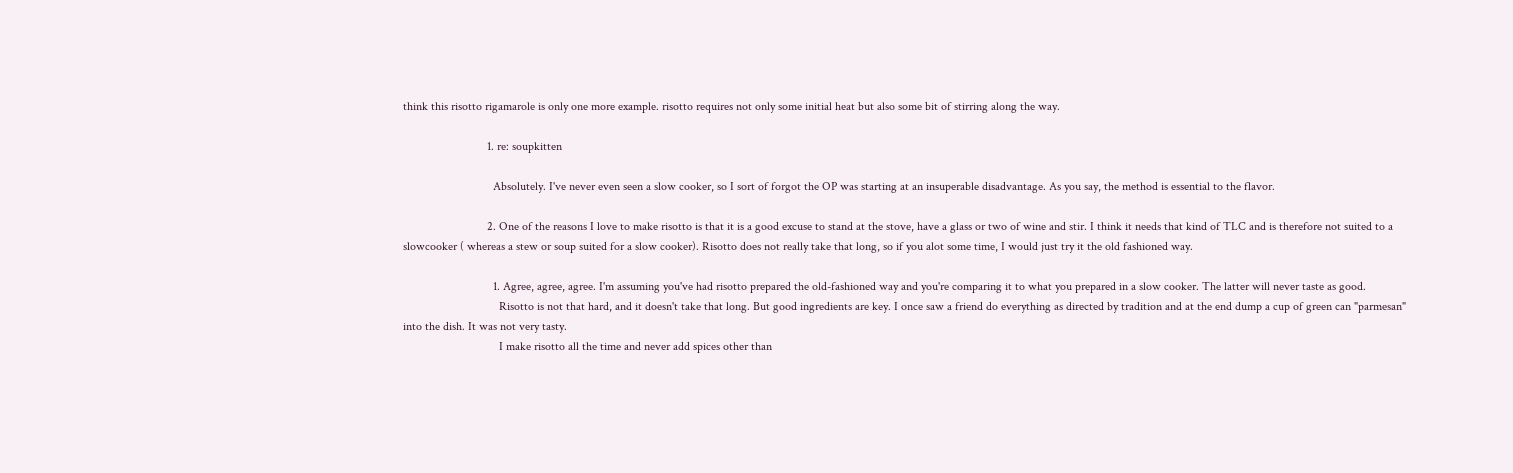think this risotto rigamarole is only one more example. risotto requires not only some initial heat but also some bit of stirring along the way.

                            1. re: soupkitten

                              Absolutely. I've never even seen a slow cooker, so I sort of forgot the OP was starting at an insuperable disadvantage. As you say, the method is essential to the flavor.

                            2. One of the reasons I love to make risotto is that it is a good excuse to stand at the stove, have a glass or two of wine and stir. I think it needs that kind of TLC and is therefore not suited to a slowcooker ( whereas a stew or soup suited for a slow cooker). Risotto does not really take that long, so if you alot some time, I would just try it the old fashioned way.

                              1. Agree, agree, agree. I'm assuming you've had risotto prepared the old-fashioned way and you're comparing it to what you prepared in a slow cooker. The latter will never taste as good.
                                Risotto is not that hard, and it doesn't take that long. But good ingredients are key. I once saw a friend do everything as directed by tradition and at the end dump a cup of green can "parmesan" into the dish. It was not very tasty.
                                I make risotto all the time and never add spices other than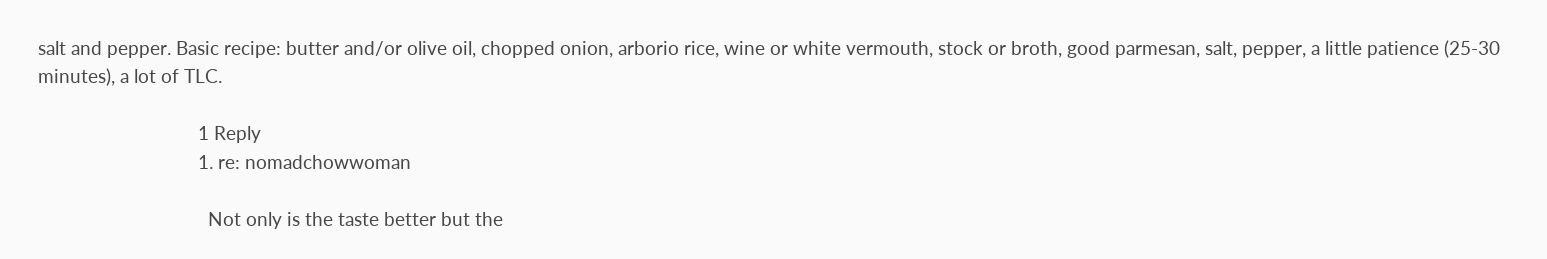salt and pepper. Basic recipe: butter and/or olive oil, chopped onion, arborio rice, wine or white vermouth, stock or broth, good parmesan, salt, pepper, a little patience (25-30 minutes), a lot of TLC.

                                1 Reply
                                1. re: nomadchowwoman

                                  Not only is the taste better but the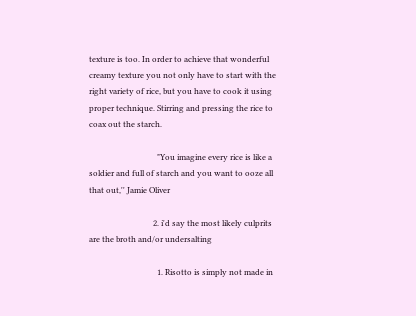texture is too. In order to achieve that wonderful creamy texture you not only have to start with the right variety of rice, but you have to cook it using proper technique. Stirring and pressing the rice to coax out the starch.

                                  "You imagine every rice is like a soldier and full of starch and you want to ooze all that out,'' Jamie Oliver

                                2. i'd say the most likely culprits are the broth and/or undersalting

                                  1. Risotto is simply not made in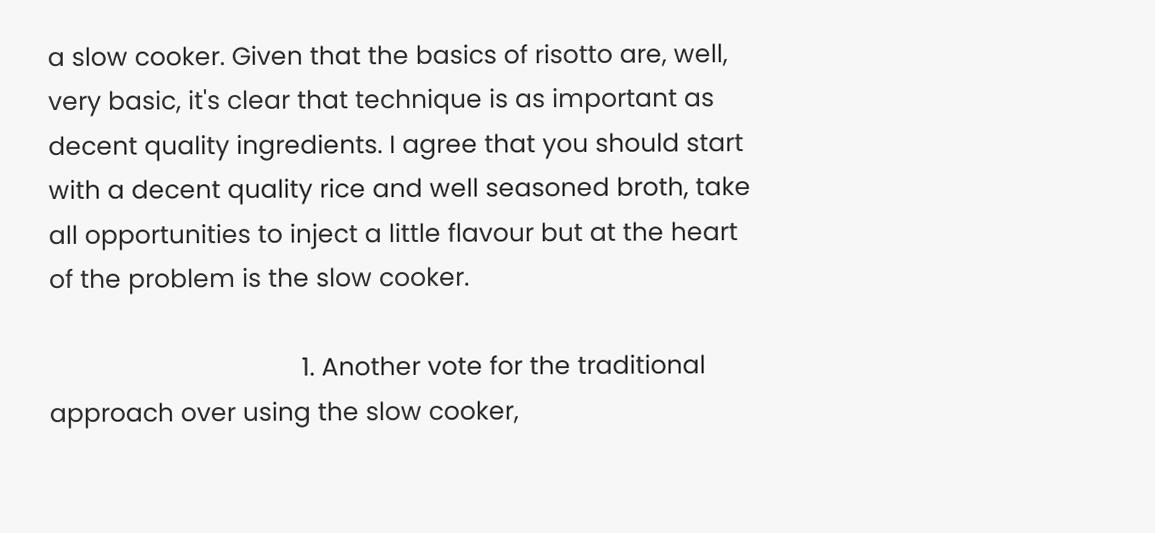a slow cooker. Given that the basics of risotto are, well, very basic, it's clear that technique is as important as decent quality ingredients. I agree that you should start with a decent quality rice and well seasoned broth, take all opportunities to inject a little flavour but at the heart of the problem is the slow cooker.

                                    1. Another vote for the traditional approach over using the slow cooker,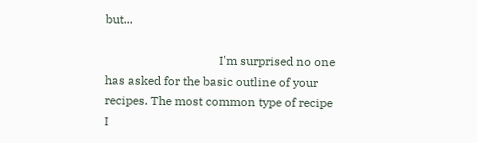but...

                                      I'm surprised no one has asked for the basic outline of your recipes. The most common type of recipe I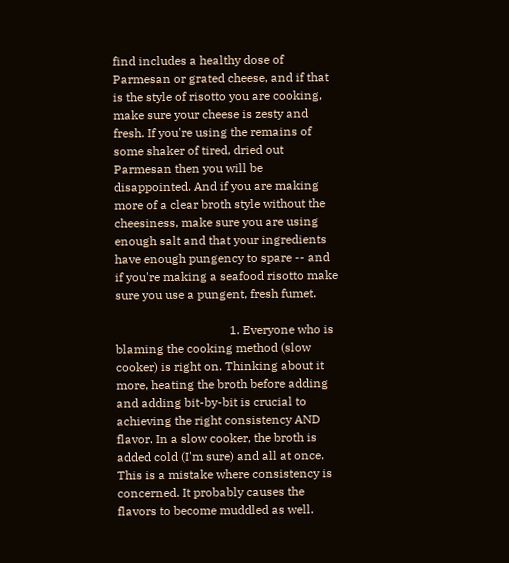find includes a healthy dose of Parmesan or grated cheese, and if that is the style of risotto you are cooking, make sure your cheese is zesty and fresh. If you're using the remains of some shaker of tired, dried out Parmesan then you will be disappointed. And if you are making more of a clear broth style without the cheesiness, make sure you are using enough salt and that your ingredients have enough pungency to spare -- and if you're making a seafood risotto make sure you use a pungent, fresh fumet.

                                      1. Everyone who is blaming the cooking method (slow cooker) is right on. Thinking about it more, heating the broth before adding and adding bit-by-bit is crucial to achieving the right consistency AND flavor. In a slow cooker, the broth is added cold (I'm sure) and all at once. This is a mistake where consistency is concerned. It probably causes the flavors to become muddled as well.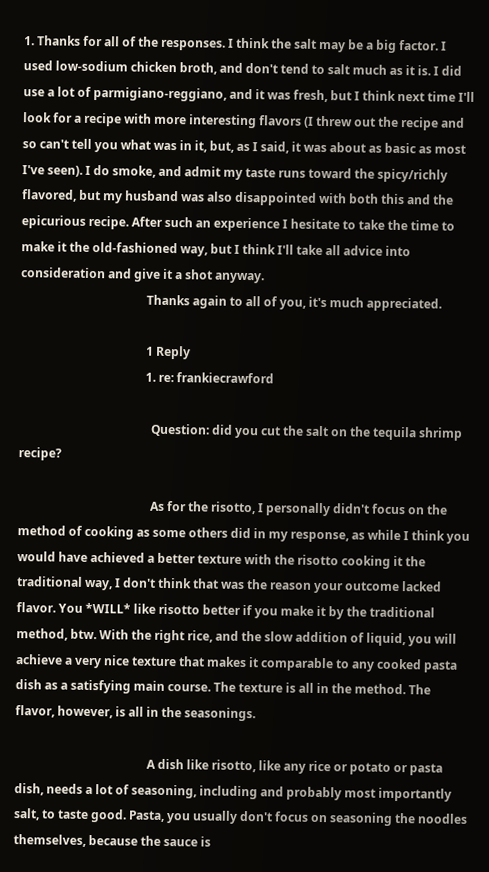1. Thanks for all of the responses. I think the salt may be a big factor. I used low-sodium chicken broth, and don't tend to salt much as it is. I did use a lot of parmigiano-reggiano, and it was fresh, but I think next time I'll look for a recipe with more interesting flavors (I threw out the recipe and so can't tell you what was in it, but, as I said, it was about as basic as most I've seen). I do smoke, and admit my taste runs toward the spicy/richly flavored, but my husband was also disappointed with both this and the epicurious recipe. After such an experience I hesitate to take the time to make it the old-fashioned way, but I think I'll take all advice into consideration and give it a shot anyway.
                                          Thanks again to all of you, it's much appreciated.

                                          1 Reply
                                          1. re: frankiecrawford

                                            Question: did you cut the salt on the tequila shrimp recipe?

                                            As for the risotto, I personally didn't focus on the method of cooking as some others did in my response, as while I think you would have achieved a better texture with the risotto cooking it the traditional way, I don't think that was the reason your outcome lacked flavor. You *WILL* like risotto better if you make it by the traditional method, btw. With the right rice, and the slow addition of liquid, you will achieve a very nice texture that makes it comparable to any cooked pasta dish as a satisfying main course. The texture is all in the method. The flavor, however, is all in the seasonings.

                                            A dish like risotto, like any rice or potato or pasta dish, needs a lot of seasoning, including and probably most importantly salt, to taste good. Pasta, you usually don't focus on seasoning the noodles themselves, because the sauce is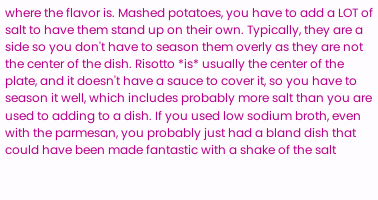where the flavor is. Mashed potatoes, you have to add a LOT of salt to have them stand up on their own. Typically, they are a side so you don't have to season them overly as they are not the center of the dish. Risotto *is* usually the center of the plate, and it doesn't have a sauce to cover it, so you have to season it well, which includes probably more salt than you are used to adding to a dish. If you used low sodium broth, even with the parmesan, you probably just had a bland dish that could have been made fantastic with a shake of the salt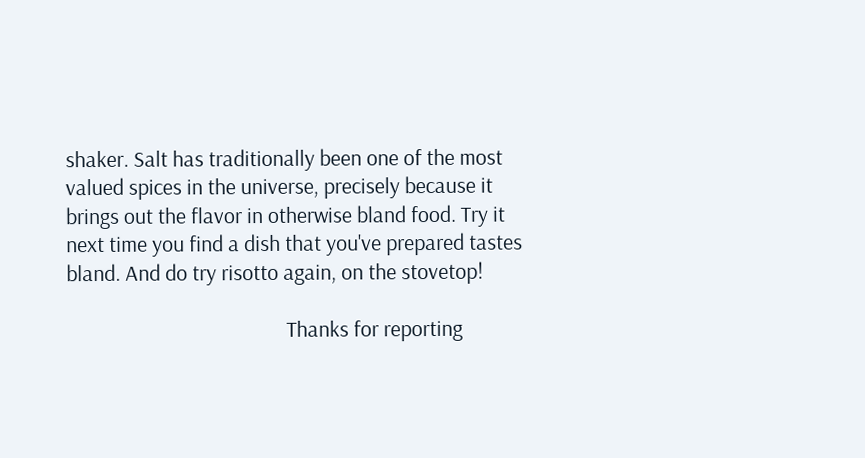shaker. Salt has traditionally been one of the most valued spices in the universe, precisely because it brings out the flavor in otherwise bland food. Try it next time you find a dish that you've prepared tastes bland. And do try risotto again, on the stovetop!

                                            Thanks for reporting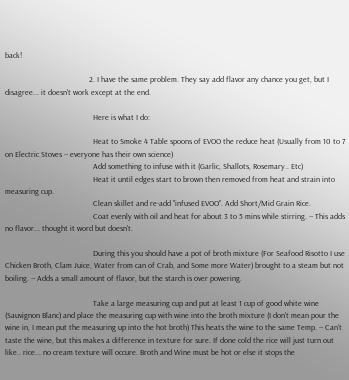back!

                                          2. I have the same problem. They say add flavor any chance you get, but I disagree... it doesn't work except at the end.

                                            Here is what I do:

                                            Heat to Smoke 4 Table spoons of EVOO the reduce heat (Usually from 10 to 7 on Electric Stoves -- everyone has their own science)
                                            Add something to infuse with it (Garlic, Shallots, Rosemary.. Etc)
                                            Heat it until edges start to brown then removed from heat and strain into measuring cup.
                                            Clean skillet and re-add "infused EVOO". Add Short/Mid Grain Rice.
                                            Coat evenly with oil and heat for about 3 to 5 mins while stirring. -- This adds no flavor... thought it word but doesn't.

                                            During this you should have a pot of broth mixture (For Seafood Risotto I use Chicken Broth, Clam Juice, Water from can of Crab, and Some more Water) brought to a steam but not boiling. -- Adds a small amount of flavor, but the starch is over powering.

                                            Take a large measuring cup and put at least 1 cup of good white wine (Sauvignon Blanc) and place the measuring cup with wine into the broth mixture (I don't mean pour the wine in, I mean put the measuring up into the hot broth) This heats the wine to the same Temp. -- Can't taste the wine, but this makes a difference in texture for sure. If done cold the rice will just turn out like.. rice... no cream texture will occure. Broth and Wine must be hot or else it stops the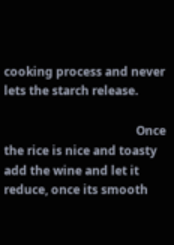cooking process and never lets the starch release.

                                            Once the rice is nice and toasty add the wine and let it reduce, once its smooth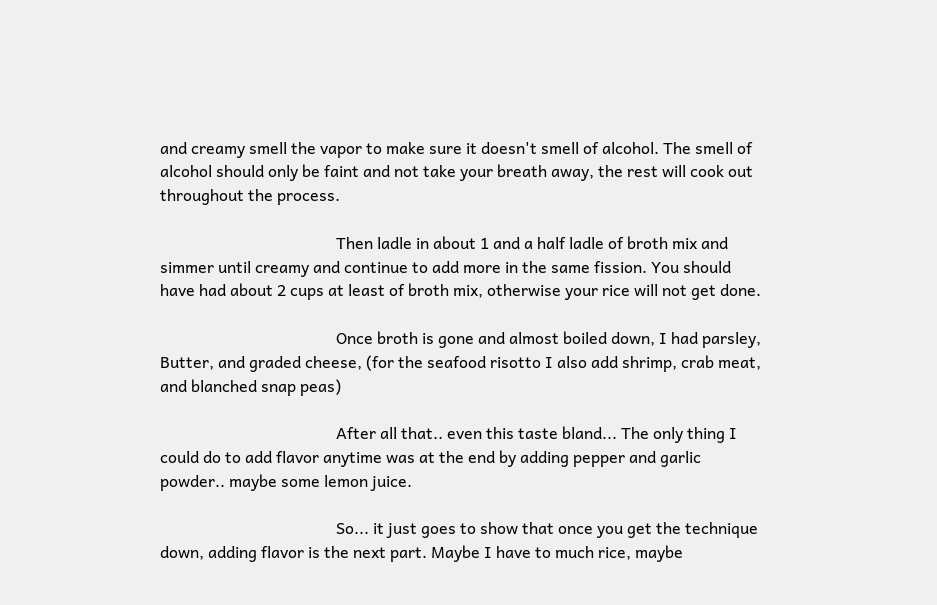and creamy smell the vapor to make sure it doesn't smell of alcohol. The smell of alcohol should only be faint and not take your breath away, the rest will cook out throughout the process.

                                            Then ladle in about 1 and a half ladle of broth mix and simmer until creamy and continue to add more in the same fission. You should have had about 2 cups at least of broth mix, otherwise your rice will not get done.

                                            Once broth is gone and almost boiled down, I had parsley, Butter, and graded cheese, (for the seafood risotto I also add shrimp, crab meat, and blanched snap peas)

                                            After all that.. even this taste bland... The only thing I could do to add flavor anytime was at the end by adding pepper and garlic powder.. maybe some lemon juice.

                                            So... it just goes to show that once you get the technique down, adding flavor is the next part. Maybe I have to much rice, maybe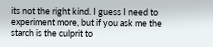its not the right kind. I guess I need to experiment more, but if you ask me the starch is the culprit to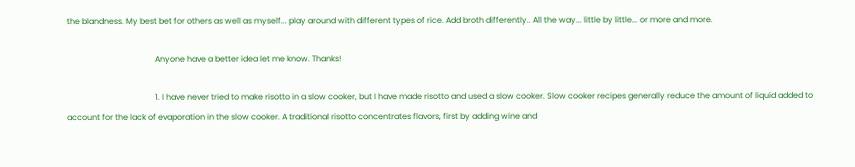the blandness. My best bet for others as well as myself... play around with different types of rice. Add broth differently.. All the way... little by little... or more and more.

                                            Anyone have a better idea let me know. Thanks!

                                            1. I have never tried to make risotto in a slow cooker, but I have made risotto and used a slow cooker. Slow cooker recipes generally reduce the amount of liquid added to account for the lack of evaporation in the slow cooker. A traditional risotto concentrates flavors, first by adding wine and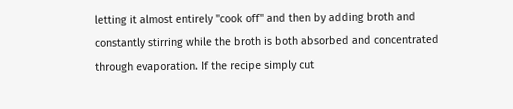letting it almost entirely "cook off" and then by adding broth and constantly stirring while the broth is both absorbed and concentrated through evaporation. If the recipe simply cut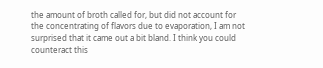the amount of broth called for, but did not account for the concentrating of flavors due to evaporation, I am not surprised that it came out a bit bland. I think you could counteract this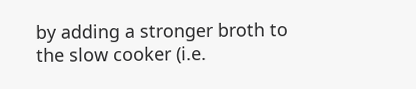by adding a stronger broth to the slow cooker (i.e.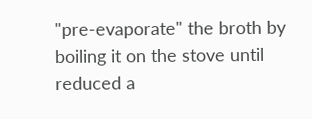"pre-evaporate" the broth by boiling it on the stove until reduced a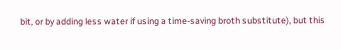bit, or by adding less water if using a time-saving broth substitute), but this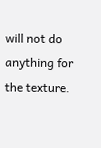will not do anything for the texture.